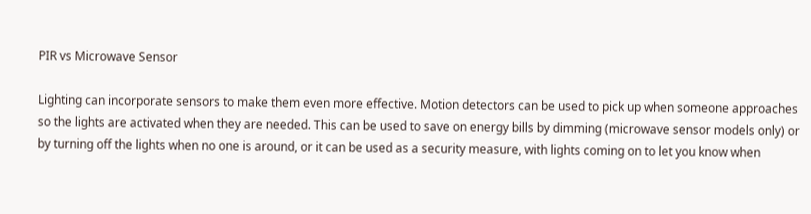PIR vs Microwave Sensor

Lighting can incorporate sensors to make them even more effective. Motion detectors can be used to pick up when someone approaches so the lights are activated when they are needed. This can be used to save on energy bills by dimming (microwave sensor models only) or by turning off the lights when no one is around, or it can be used as a security measure, with lights coming on to let you know when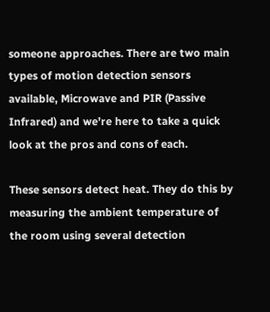someone approaches. There are two main types of motion detection sensors available, Microwave and PIR (Passive Infrared) and we’re here to take a quick look at the pros and cons of each.

These sensors detect heat. They do this by measuring the ambient temperature of the room using several detection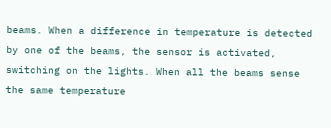beams. When a difference in temperature is detected by one of the beams, the sensor is activated, switching on the lights. When all the beams sense the same temperature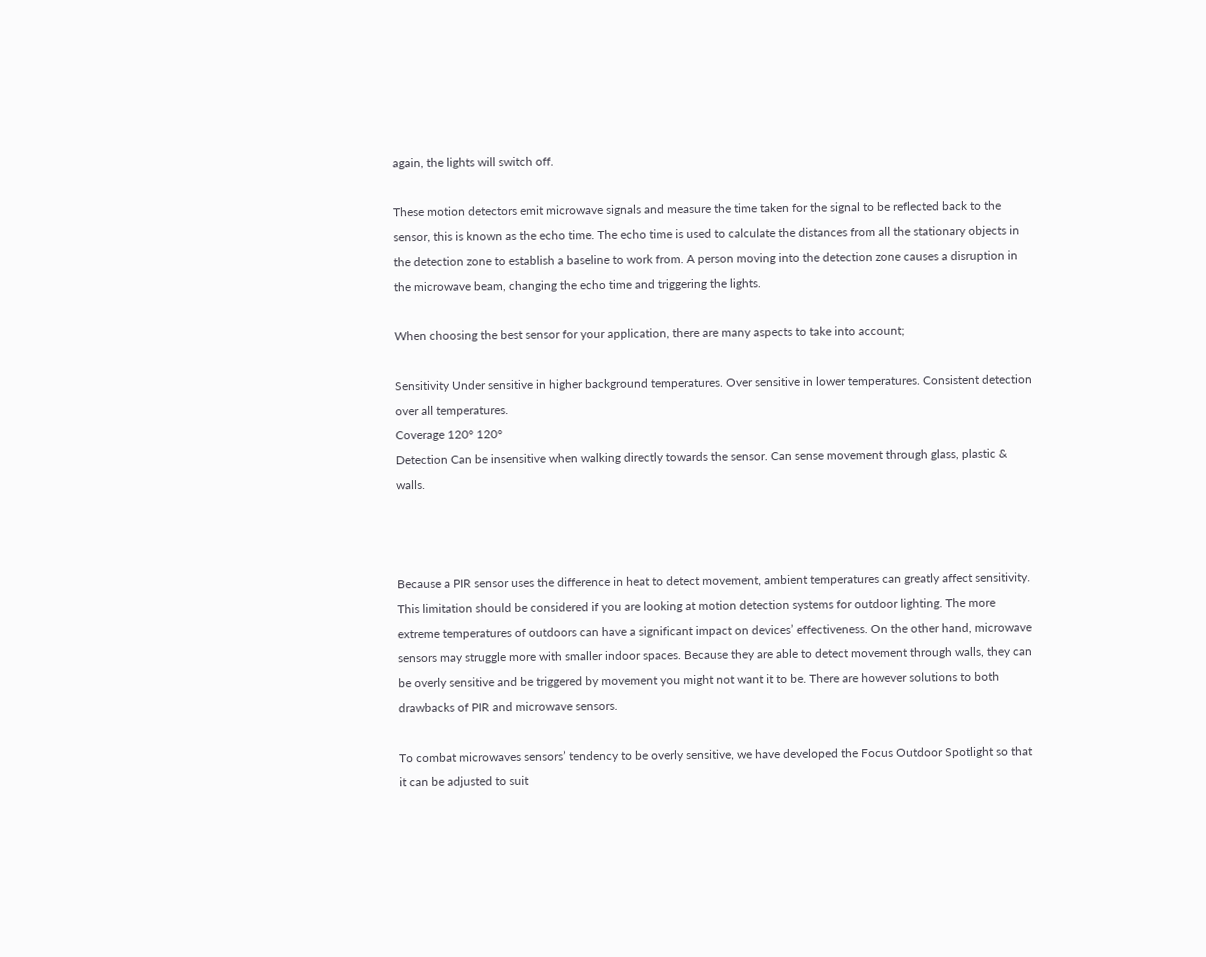again, the lights will switch off.

These motion detectors emit microwave signals and measure the time taken for the signal to be reflected back to the sensor, this is known as the echo time. The echo time is used to calculate the distances from all the stationary objects in the detection zone to establish a baseline to work from. A person moving into the detection zone causes a disruption in the microwave beam, changing the echo time and triggering the lights.

When choosing the best sensor for your application, there are many aspects to take into account;

Sensitivity Under sensitive in higher background temperatures. Over sensitive in lower temperatures. Consistent detection over all temperatures.
Coverage 120° 120°
Detection Can be insensitive when walking directly towards the sensor. Can sense movement through glass, plastic &  walls.



Because a PIR sensor uses the difference in heat to detect movement, ambient temperatures can greatly affect sensitivity. This limitation should be considered if you are looking at motion detection systems for outdoor lighting. The more extreme temperatures of outdoors can have a significant impact on devices’ effectiveness. On the other hand, microwave sensors may struggle more with smaller indoor spaces. Because they are able to detect movement through walls, they can be overly sensitive and be triggered by movement you might not want it to be. There are however solutions to both drawbacks of PIR and microwave sensors.

To combat microwaves sensors’ tendency to be overly sensitive, we have developed the Focus Outdoor Spotlight so that it can be adjusted to suit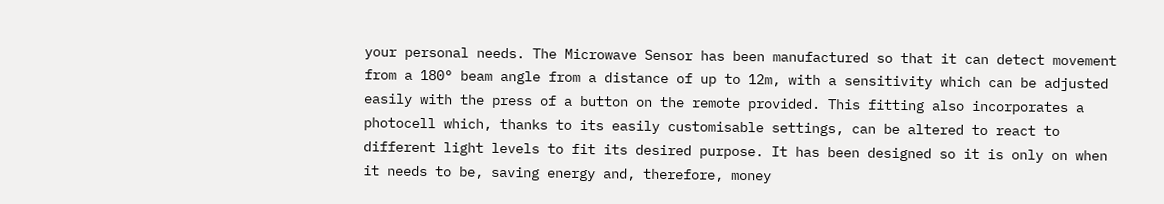your personal needs. The Microwave Sensor has been manufactured so that it can detect movement from a 180° beam angle from a distance of up to 12m, with a sensitivity which can be adjusted easily with the press of a button on the remote provided. This fitting also incorporates a photocell which, thanks to its easily customisable settings, can be altered to react to different light levels to fit its desired purpose. It has been designed so it is only on when it needs to be, saving energy and, therefore, money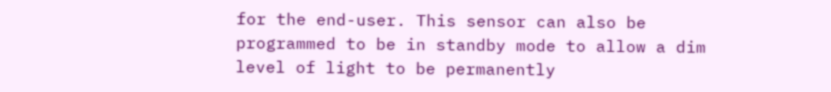for the end-user. This sensor can also be programmed to be in standby mode to allow a dim level of light to be permanently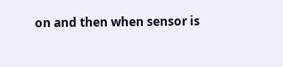on and then when sensor is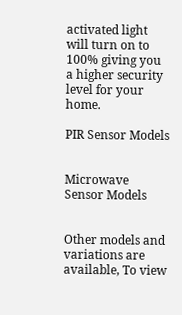activated light will turn on to 100% giving you a higher security level for your home.

PIR Sensor Models


Microwave Sensor Models


Other models and variations are available, To view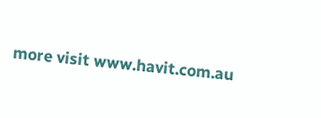more visit www.havit.com.au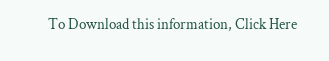To Download this information, Click Here